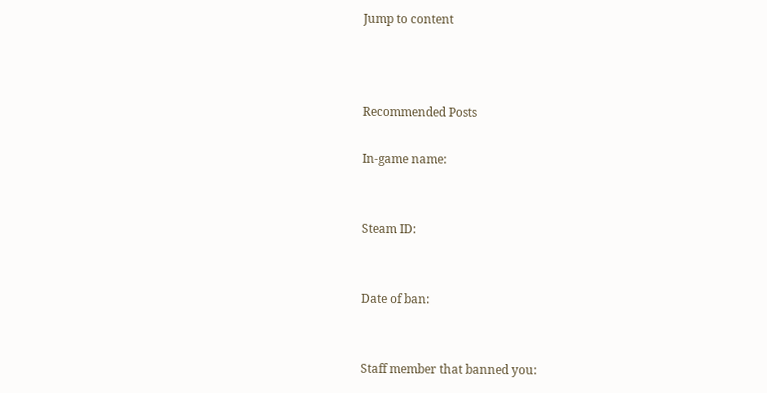Jump to content



Recommended Posts

In-game name:


Steam ID:


Date of ban:


Staff member that banned you: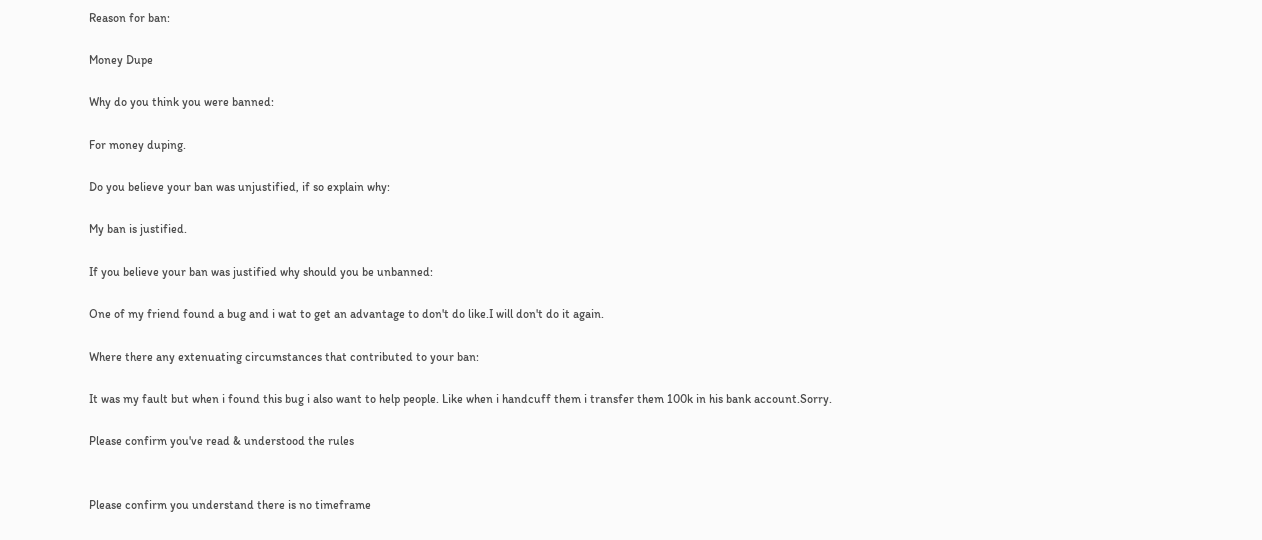Reason for ban:

Money Dupe

Why do you think you were banned:

For money duping.

Do you believe your ban was unjustified, if so explain why:

My ban is justified.

If you believe your ban was justified why should you be unbanned:

One of my friend found a bug and i wat to get an advantage to don't do like.I will don't do it again.

Where there any extenuating circumstances that contributed to your ban:

It was my fault but when i found this bug i also want to help people. Like when i handcuff them i transfer them 100k in his bank account.Sorry.

Please confirm you've read & understood the rules


Please confirm you understand there is no timeframe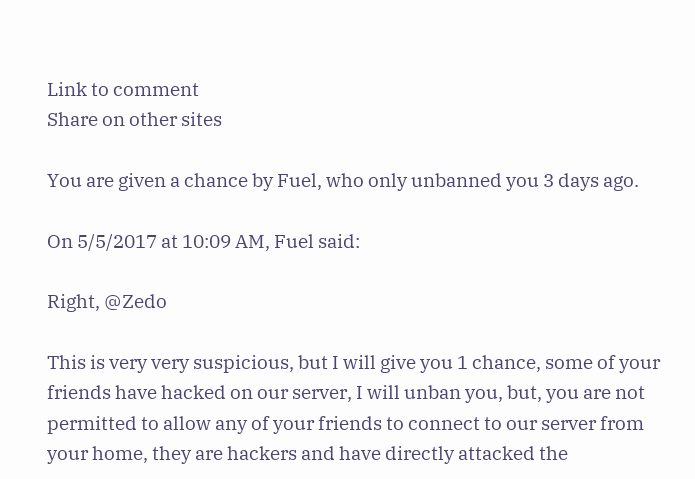Link to comment
Share on other sites

You are given a chance by Fuel, who only unbanned you 3 days ago.

On 5/5/2017 at 10:09 AM, Fuel said:

Right, @Zedo

This is very very suspicious, but I will give you 1 chance, some of your friends have hacked on our server, I will unban you, but, you are not permitted to allow any of your friends to connect to our server from your home, they are hackers and have directly attacked the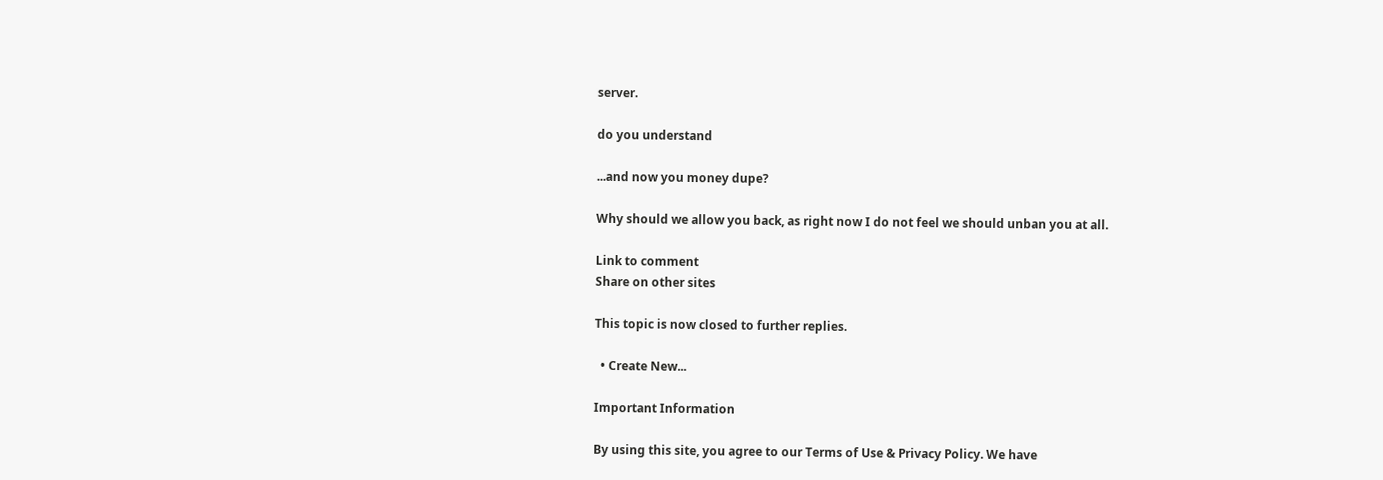server.

do you understand

...and now you money dupe?

Why should we allow you back, as right now I do not feel we should unban you at all.

Link to comment
Share on other sites

This topic is now closed to further replies.

  • Create New...

Important Information

By using this site, you agree to our Terms of Use & Privacy Policy. We have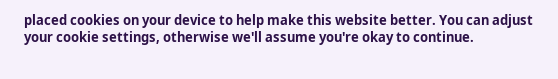placed cookies on your device to help make this website better. You can adjust your cookie settings, otherwise we'll assume you're okay to continue.